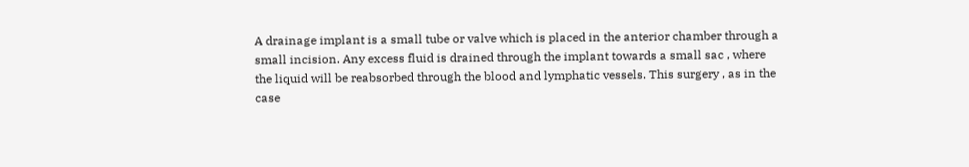A drainage implant is a small tube or valve which is placed in the anterior chamber through a small incision. Any excess fluid is drained through the implant towards a small sac , where the liquid will be reabsorbed through the blood and lymphatic vessels. This surgery , as in the case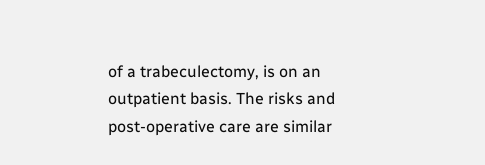of a trabeculectomy, is on an outpatient basis. The risks and post-operative care are similar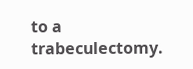to a trabeculectomy.